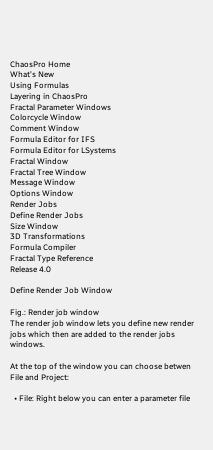ChaosPro Home
What's New
Using Formulas
Layering in ChaosPro
Fractal Parameter Windows
Colorcycle Window
Comment Window
Formula Editor for IFS
Formula Editor for LSystems
Fractal Window
Fractal Tree Window
Message Window
Options Window
Render Jobs
Define Render Jobs
Size Window
3D Transformations
Formula Compiler
Fractal Type Reference
Release 4.0

Define Render Job Window

Fig.: Render job window
The render job window lets you define new render jobs which then are added to the render jobs windows.

At the top of the window you can choose betwen File and Project:

  • File: Right below you can enter a parameter file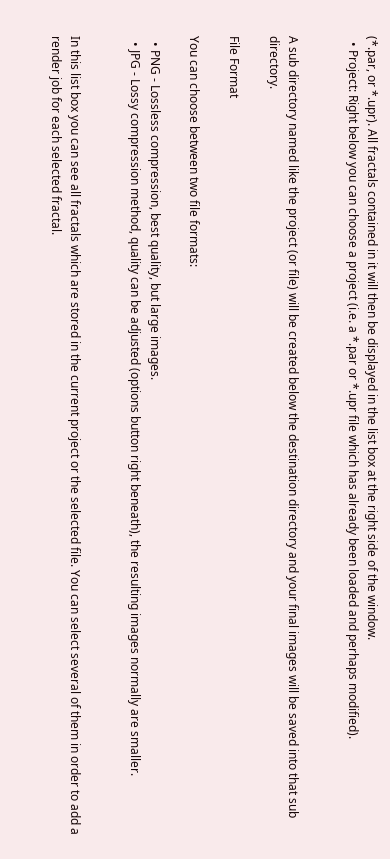(*.par, or *.upr). All fractals contained in it will then be displayed in the list box at the right side of the window.
  • Project: Right below you can choose a project (i.e. a *.par or *.upr file which has already been loaded and perhaps modified).


A sub directory named like the project (or file) will be created below the destination directory and your final images will be saved into that sub directory.

File Format

You can choose between two file formats:

  • PNG - Lossless compression, best quality, but large images.
  • JPG - Lossy compression method, quality can be adjusted (options button right beneath), the resulting images normally are smaller.


In this list box you can see all fractals which are stored in the current project or the selected file. You can select several of them in order to add a render job for each selected fractal.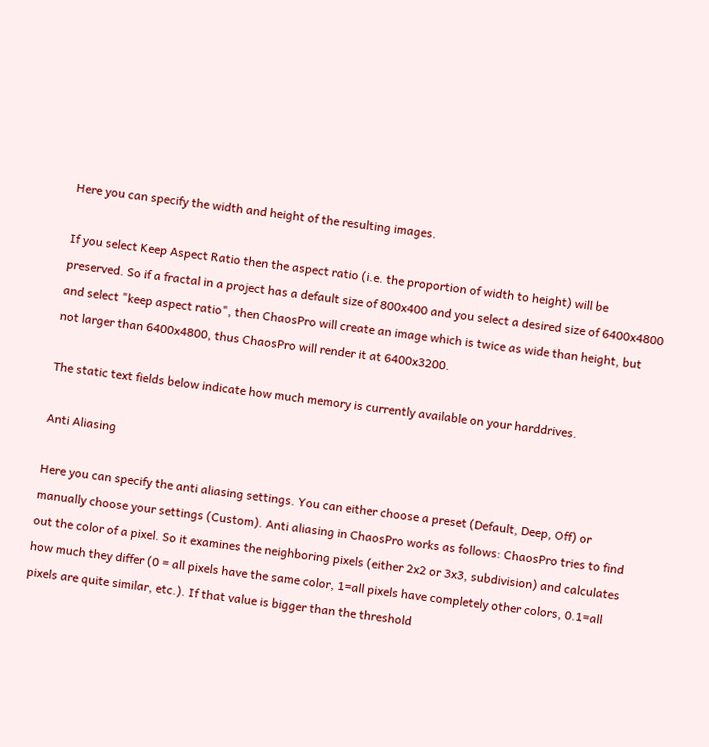Here you can specify the width and height of the resulting images.

If you select Keep Aspect Ratio then the aspect ratio (i.e. the proportion of width to height) will be preserved. So if a fractal in a project has a default size of 800x400 and you select a desired size of 6400x4800 and select "keep aspect ratio", then ChaosPro will create an image which is twice as wide than height, but not larger than 6400x4800, thus ChaosPro will render it at 6400x3200.

The static text fields below indicate how much memory is currently available on your harddrives.

Anti Aliasing

Here you can specify the anti aliasing settings. You can either choose a preset (Default, Deep, Off) or manually choose your settings (Custom). Anti aliasing in ChaosPro works as follows: ChaosPro tries to find out the color of a pixel. So it examines the neighboring pixels (either 2x2 or 3x3, subdivision) and calculates how much they differ (0 = all pixels have the same color, 1=all pixels have completely other colors, 0.1=all pixels are quite similar, etc.). If that value is bigger than the threshold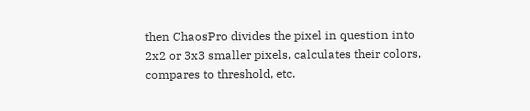then ChaosPro divides the pixel in question into 2x2 or 3x3 smaller pixels, calculates their colors, compares to threshold, etc.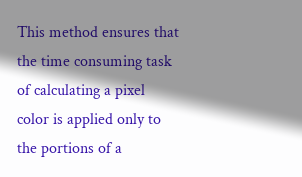This method ensures that the time consuming task of calculating a pixel color is applied only to the portions of a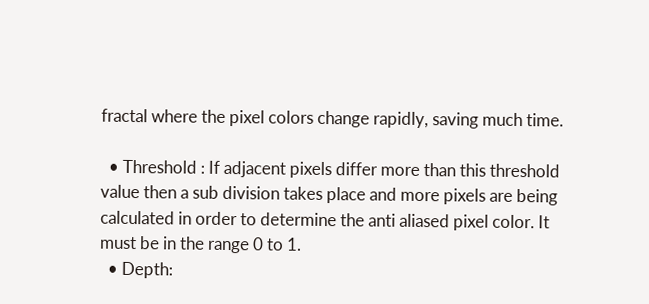fractal where the pixel colors change rapidly, saving much time.

  • Threshold : If adjacent pixels differ more than this threshold value then a sub division takes place and more pixels are being calculated in order to determine the anti aliased pixel color. It must be in the range 0 to 1.
  • Depth: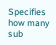Specifies how many sub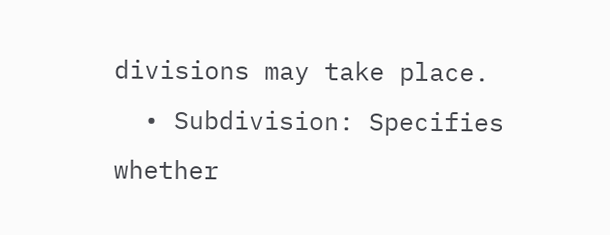divisions may take place.
  • Subdivision: Specifies whether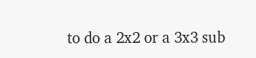to do a 2x2 or a 3x3 sub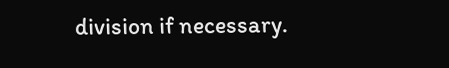division if necessary.